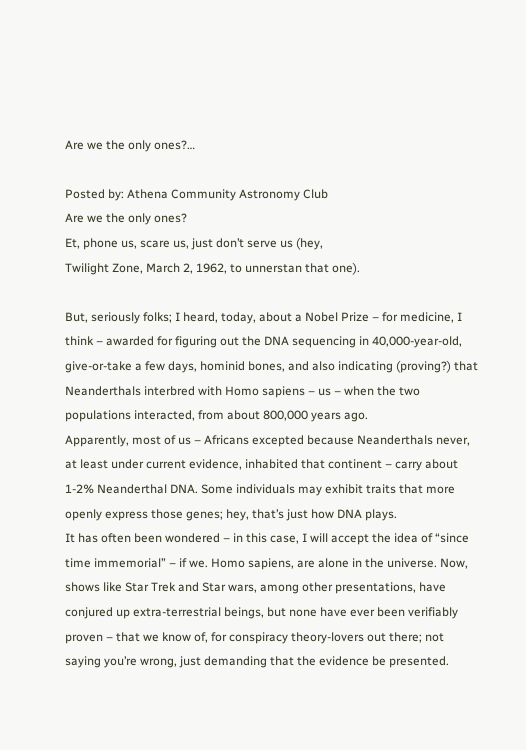Are we the only ones?…

Posted by: Athena Community Astronomy Club
Are we the only ones?
Et, phone us, scare us, just don’t serve us (hey,
Twilight Zone, March 2, 1962, to unnerstan that one).

But, seriously folks; I heard, today, about a Nobel Prize – for medicine, I think – awarded for figuring out the DNA sequencing in 40,000-year-old, give-or-take a few days, hominid bones, and also indicating (proving?) that Neanderthals interbred with Homo sapiens – us – when the two populations interacted, from about 800,000 years ago.
Apparently, most of us – Africans excepted because Neanderthals never, at least under current evidence, inhabited that continent – carry about 1-2% Neanderthal DNA. Some individuals may exhibit traits that more openly express those genes; hey, that’s just how DNA plays.
It has often been wondered – in this case, I will accept the idea of “since time immemorial” – if we. Homo sapiens, are alone in the universe. Now, shows like Star Trek and Star wars, among other presentations, have conjured up extra-terrestrial beings, but none have ever been verifiably proven – that we know of, for conspiracy theory-lovers out there; not saying you’re wrong, just demanding that the evidence be presented.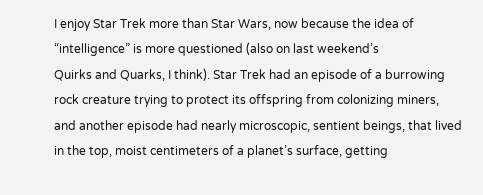I enjoy Star Trek more than Star Wars, now because the idea of “intelligence” is more questioned (also on last weekend’s
Quirks and Quarks, I think). Star Trek had an episode of a burrowing rock creature trying to protect its offspring from colonizing miners,
and another episode had nearly microscopic, sentient beings, that lived in the top, moist centimeters of a planet’s surface, getting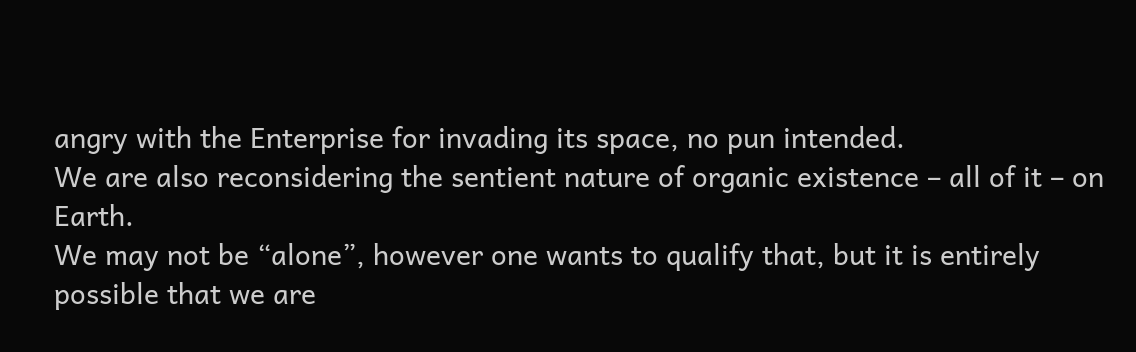angry with the Enterprise for invading its space, no pun intended.
We are also reconsidering the sentient nature of organic existence – all of it – on Earth.
We may not be “alone”, however one wants to qualify that, but it is entirely possible that we are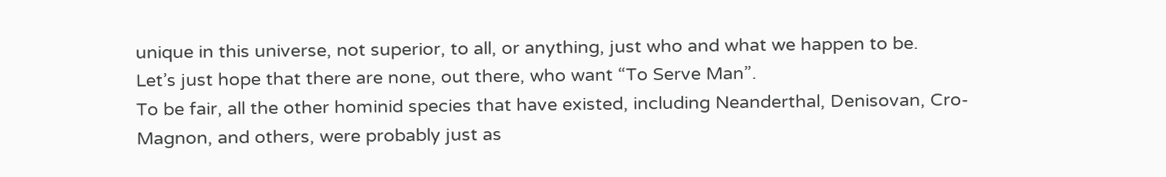unique in this universe, not superior, to all, or anything, just who and what we happen to be.
Let’s just hope that there are none, out there, who want “To Serve Man”.
To be fair, all the other hominid species that have existed, including Neanderthal, Denisovan, Cro-Magnon, and others, were probably just as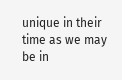unique in their time as we may be in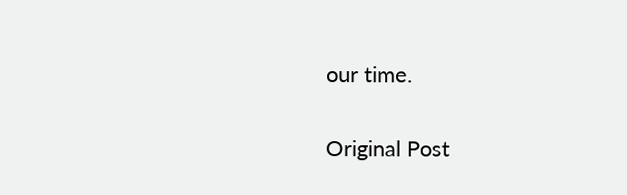our time.

Original Post